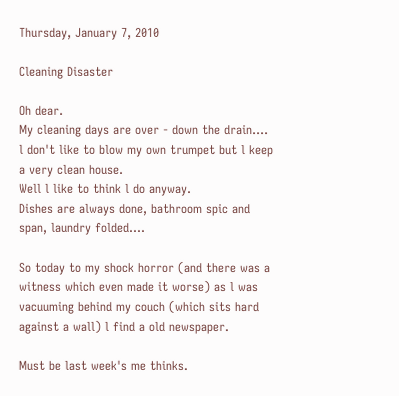Thursday, January 7, 2010

Cleaning Disaster

Oh dear.
My cleaning days are over - down the drain....
l don't like to blow my own trumpet but l keep a very clean house.
Well l like to think l do anyway.
Dishes are always done, bathroom spic and span, laundry folded....

So today to my shock horror (and there was a witness which even made it worse) as l was vacuuming behind my couch (which sits hard against a wall) l find a old newspaper.

Must be last week's me thinks.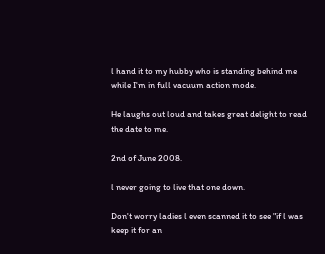l hand it to my hubby who is standing behind me while I'm in full vacuum action mode.

He laughs out loud and takes great delight to read the date to me.

2nd of June 2008.

l never going to live that one down.

Don't worry ladies l even scanned it to see "if l was keep it for an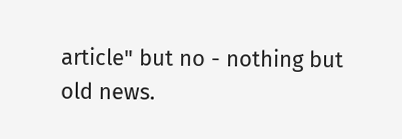article" but no - nothing but old news.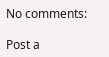No comments:

Post a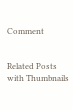Comment


Related Posts with Thumbnails